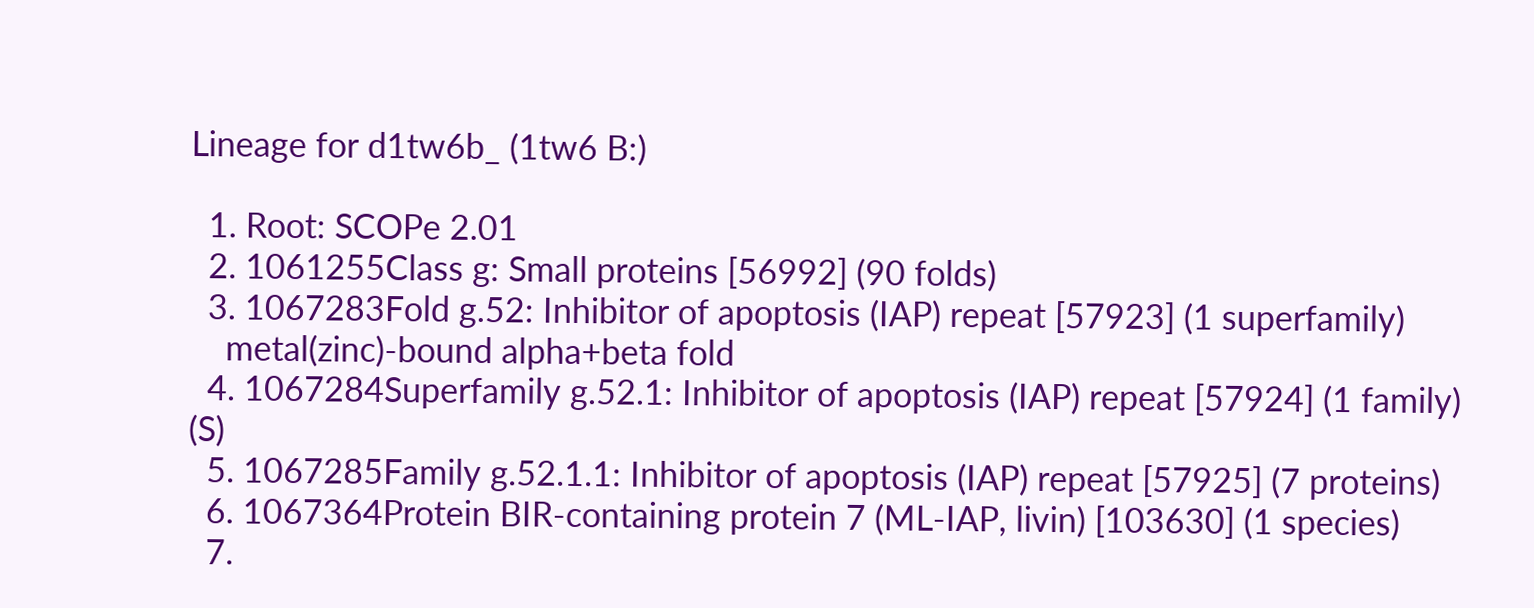Lineage for d1tw6b_ (1tw6 B:)

  1. Root: SCOPe 2.01
  2. 1061255Class g: Small proteins [56992] (90 folds)
  3. 1067283Fold g.52: Inhibitor of apoptosis (IAP) repeat [57923] (1 superfamily)
    metal(zinc)-bound alpha+beta fold
  4. 1067284Superfamily g.52.1: Inhibitor of apoptosis (IAP) repeat [57924] (1 family) (S)
  5. 1067285Family g.52.1.1: Inhibitor of apoptosis (IAP) repeat [57925] (7 proteins)
  6. 1067364Protein BIR-containing protein 7 (ML-IAP, livin) [103630] (1 species)
  7.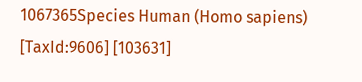1067365Species Human (Homo sapiens) [TaxId:9606] [103631]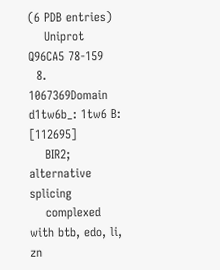(6 PDB entries)
    Uniprot Q96CA5 78-159
  8. 1067369Domain d1tw6b_: 1tw6 B: [112695]
    BIR2; alternative splicing
    complexed with btb, edo, li, zn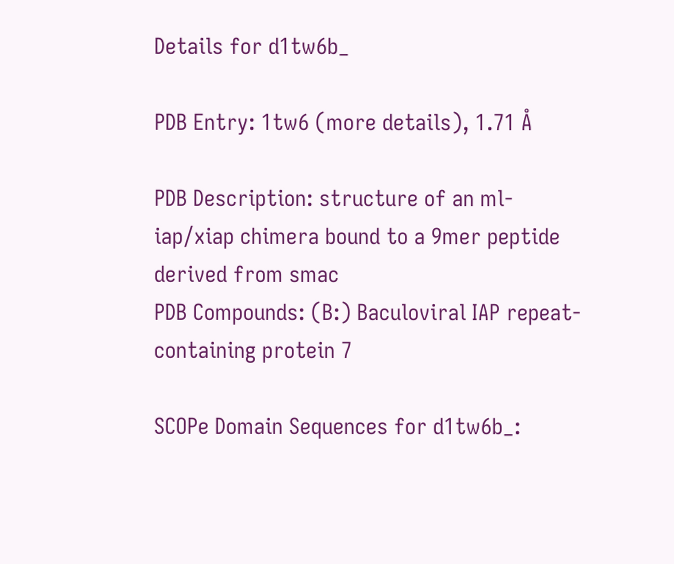Details for d1tw6b_

PDB Entry: 1tw6 (more details), 1.71 Å

PDB Description: structure of an ml-iap/xiap chimera bound to a 9mer peptide derived from smac
PDB Compounds: (B:) Baculoviral IAP repeat-containing protein 7

SCOPe Domain Sequences for d1tw6b_: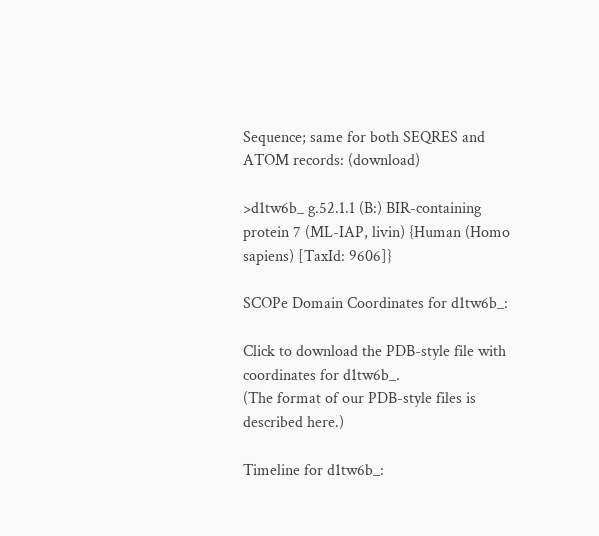Sequence; same for both SEQRES and ATOM records: (download)

>d1tw6b_ g.52.1.1 (B:) BIR-containing protein 7 (ML-IAP, livin) {Human (Homo sapiens) [TaxId: 9606]}

SCOPe Domain Coordinates for d1tw6b_:

Click to download the PDB-style file with coordinates for d1tw6b_.
(The format of our PDB-style files is described here.)

Timeline for d1tw6b_: